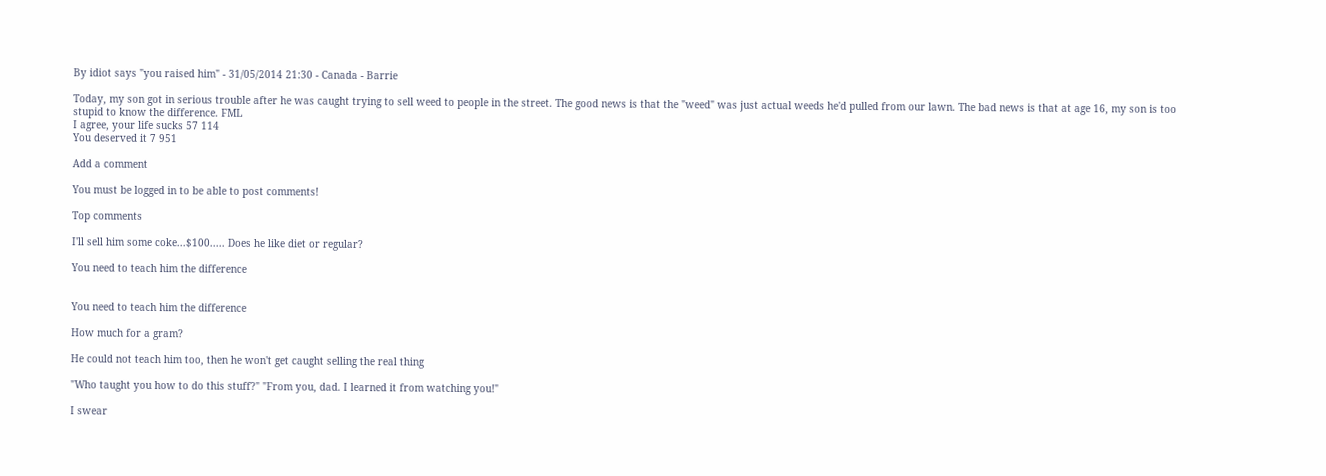By idiot says "you raised him" - 31/05/2014 21:30 - Canada - Barrie

Today, my son got in serious trouble after he was caught trying to sell weed to people in the street. The good news is that the "weed" was just actual weeds he'd pulled from our lawn. The bad news is that at age 16, my son is too stupid to know the difference. FML
I agree, your life sucks 57 114
You deserved it 7 951

Add a comment

You must be logged in to be able to post comments!

Top comments

I'll sell him some coke...$100..... Does he like diet or regular?

You need to teach him the difference


You need to teach him the difference

How much for a gram?

He could not teach him too, then he won't get caught selling the real thing

"Who taught you how to do this stuff?" "From you, dad. I learned it from watching you!"

I swear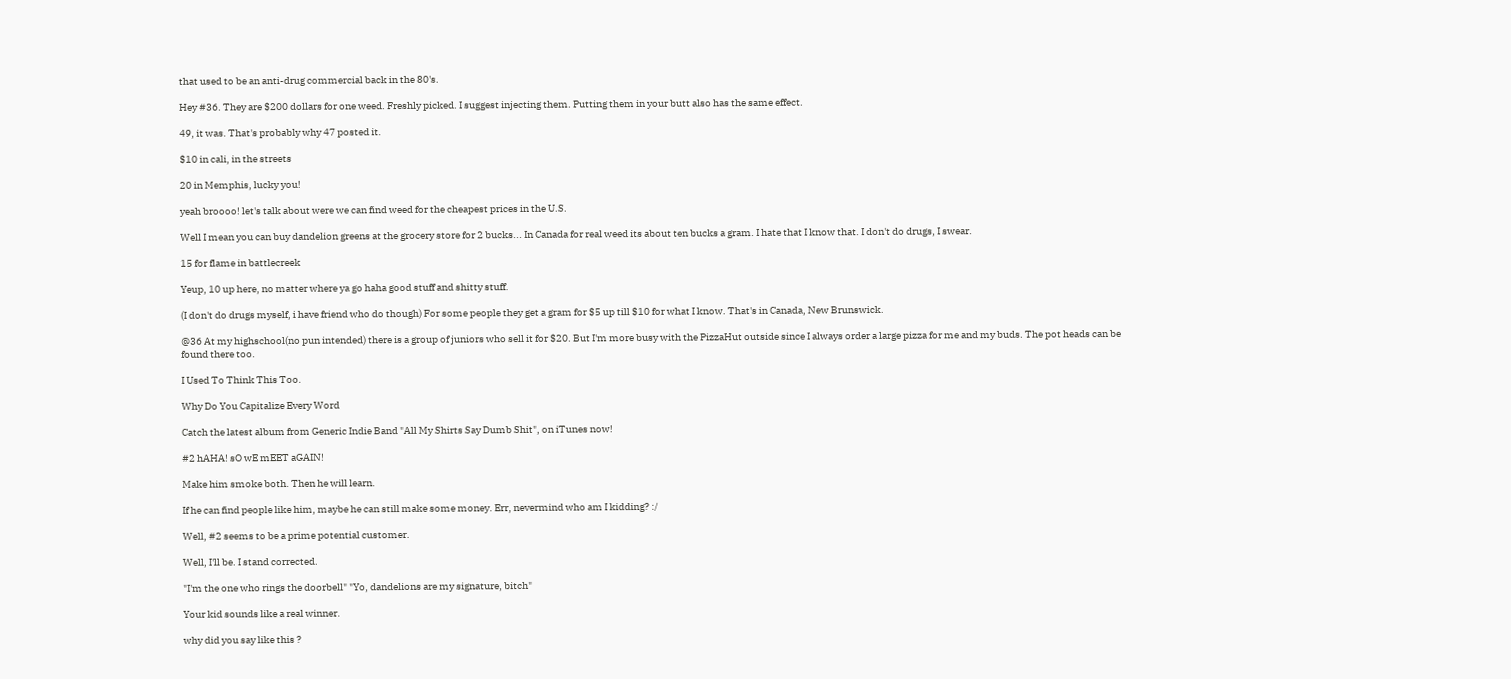that used to be an anti-drug commercial back in the 80's.

Hey #36. They are $200 dollars for one weed. Freshly picked. I suggest injecting them. Putting them in your butt also has the same effect.

49, it was. That's probably why 47 posted it.

$10 in cali, in the streets

20 in Memphis, lucky you!

yeah broooo! let's talk about were we can find weed for the cheapest prices in the U.S.

Well I mean you can buy dandelion greens at the grocery store for 2 bucks... In Canada for real weed its about ten bucks a gram. I hate that I know that. I don't do drugs, I swear.

15 for flame in battlecreek

Yeup, 10 up here, no matter where ya go haha good stuff and shitty stuff.

(I don't do drugs myself, i have friend who do though) For some people they get a gram for $5 up till $10 for what I know. That's in Canada, New Brunswick.

@36 At my highschool(no pun intended) there is a group of juniors who sell it for $20. But I'm more busy with the PizzaHut outside since I always order a large pizza for me and my buds. The pot heads can be found there too.

I Used To Think This Too.

Why Do You Capitalize Every Word

Catch the latest album from Generic Indie Band "All My Shirts Say Dumb Shit", on iTunes now!

#2 hAHA! sO wE mEET aGAIN!

Make him smoke both. Then he will learn.

If he can find people like him, maybe he can still make some money. Err, nevermind who am I kidding? :/

Well, #2 seems to be a prime potential customer.

Well, I'll be. I stand corrected.

"I'm the one who rings the doorbell" "Yo, dandelions are my signature, bitch"

Your kid sounds like a real winner.

why did you say like this ?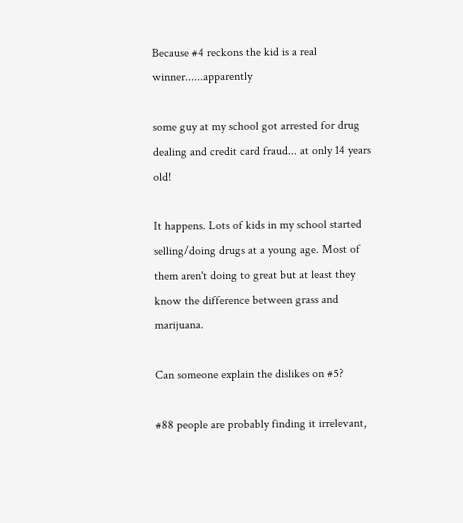Because #4 reckons the kid is a real winner......apparently

some guy at my school got arrested for drug dealing and credit card fraud... at only 14 years old!

It happens. Lots of kids in my school started selling/doing drugs at a young age. Most of them aren't doing to great but at least they know the difference between grass and marijuana.

Can someone explain the dislikes on #5?

#88 people are probably finding it irrelevant,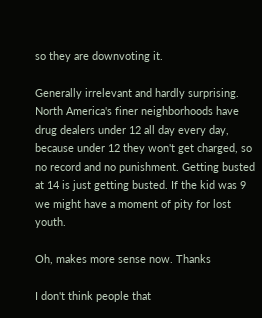so they are downvoting it.

Generally irrelevant and hardly surprising. North America's finer neighborhoods have drug dealers under 12 all day every day, because under 12 they won't get charged, so no record and no punishment. Getting busted at 14 is just getting busted. If the kid was 9 we might have a moment of pity for lost youth.

Oh, makes more sense now. Thanks

I don't think people that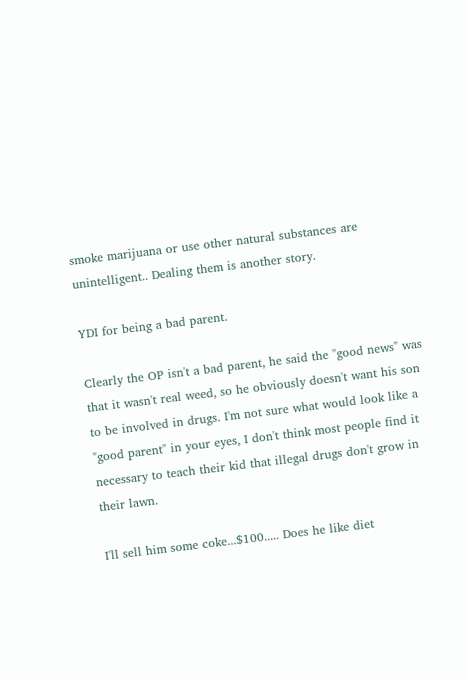smoke marijuana or use other natural substances are unintelligent.. Dealing them is another story.

YDI for being a bad parent.

Clearly the OP isn't a bad parent, he said the "good news" was that it wasn't real weed, so he obviously doesn't want his son to be involved in drugs. I'm not sure what would look like a "good parent" in your eyes, I don't think most people find it necessary to teach their kid that illegal drugs don't grow in their lawn.

I'll sell him some coke...$100..... Does he like diet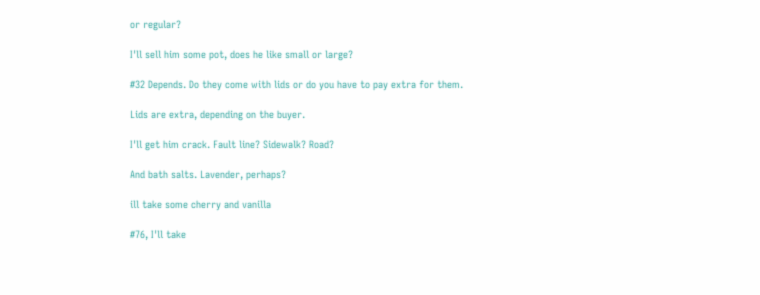or regular?

I'll sell him some pot, does he like small or large?

#32 Depends. Do they come with lids or do you have to pay extra for them.

Lids are extra, depending on the buyer.

I'll get him crack. Fault line? Sidewalk? Road?

And bath salts. Lavender, perhaps?

ill take some cherry and vanilla

#76, I'll take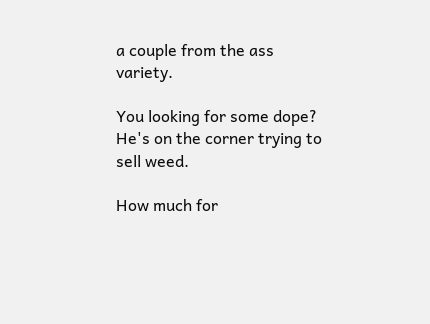a couple from the ass variety.

You looking for some dope? He's on the corner trying to sell weed.

How much for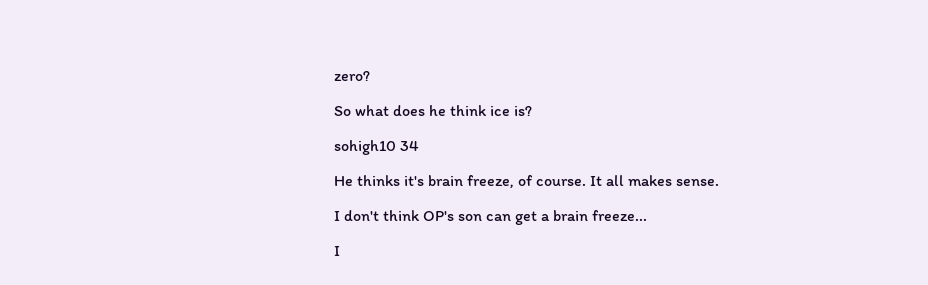zero?

So what does he think ice is?

sohigh10 34

He thinks it's brain freeze, of course. It all makes sense.

I don't think OP's son can get a brain freeze...

I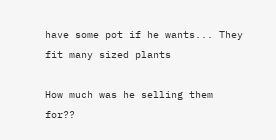have some pot if he wants... They fit many sized plants

How much was he selling them for??